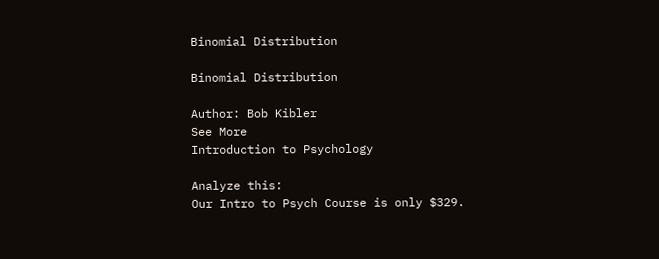Binomial Distribution

Binomial Distribution

Author: Bob Kibler
See More
Introduction to Psychology

Analyze this:
Our Intro to Psych Course is only $329.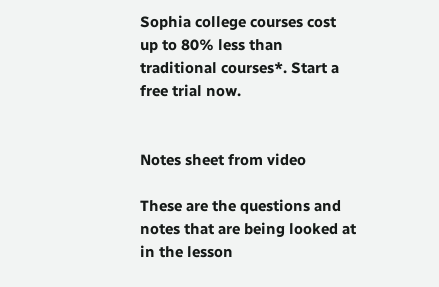Sophia college courses cost up to 80% less than traditional courses*. Start a free trial now.


Notes sheet from video

These are the questions and notes that are being looked at in the lesson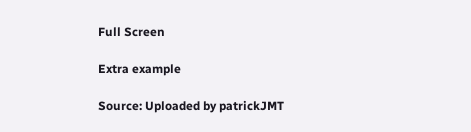Full Screen

Extra example

Source: Uploaded by patrickJMT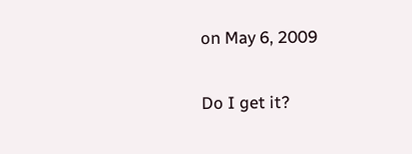on May 6, 2009

Do I get it?